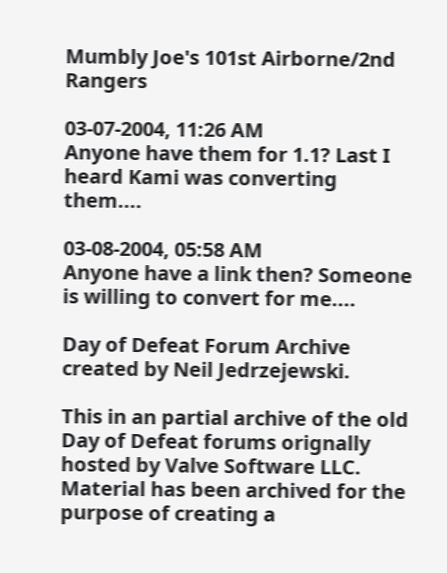Mumbly Joe's 101st Airborne/2nd Rangers

03-07-2004, 11:26 AM
Anyone have them for 1.1? Last I heard Kami was converting them....

03-08-2004, 05:58 AM
Anyone have a link then? Someone is willing to convert for me....

Day of Defeat Forum Archive created by Neil Jedrzejewski.

This in an partial archive of the old Day of Defeat forums orignally hosted by Valve Software LLC.
Material has been archived for the purpose of creating a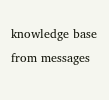knowledge base from messages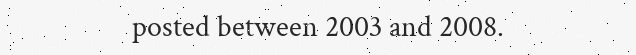posted between 2003 and 2008.